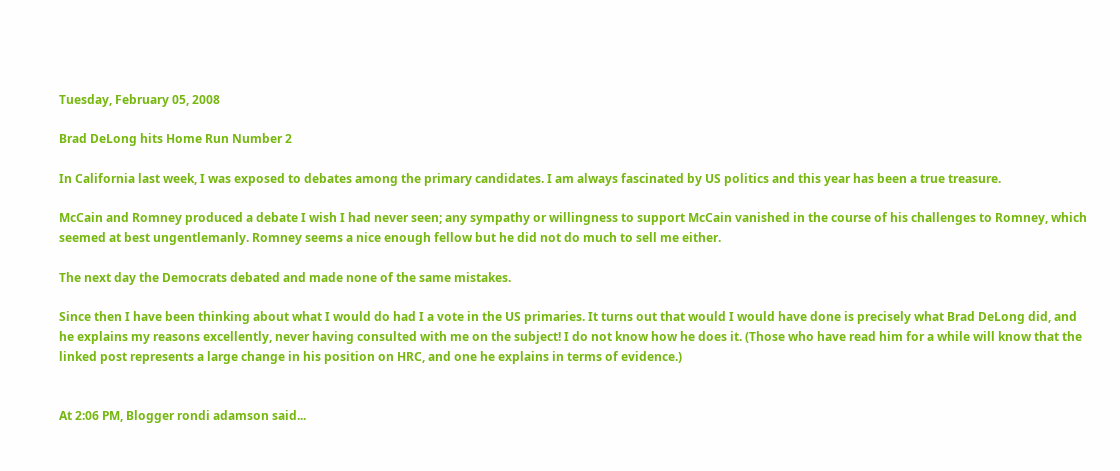Tuesday, February 05, 2008

Brad DeLong hits Home Run Number 2

In California last week, I was exposed to debates among the primary candidates. I am always fascinated by US politics and this year has been a true treasure.

McCain and Romney produced a debate I wish I had never seen; any sympathy or willingness to support McCain vanished in the course of his challenges to Romney, which seemed at best ungentlemanly. Romney seems a nice enough fellow but he did not do much to sell me either.

The next day the Democrats debated and made none of the same mistakes.

Since then I have been thinking about what I would do had I a vote in the US primaries. It turns out that would I would have done is precisely what Brad DeLong did, and he explains my reasons excellently, never having consulted with me on the subject! I do not know how he does it. (Those who have read him for a while will know that the linked post represents a large change in his position on HRC, and one he explains in terms of evidence.)


At 2:06 PM, Blogger rondi adamson said...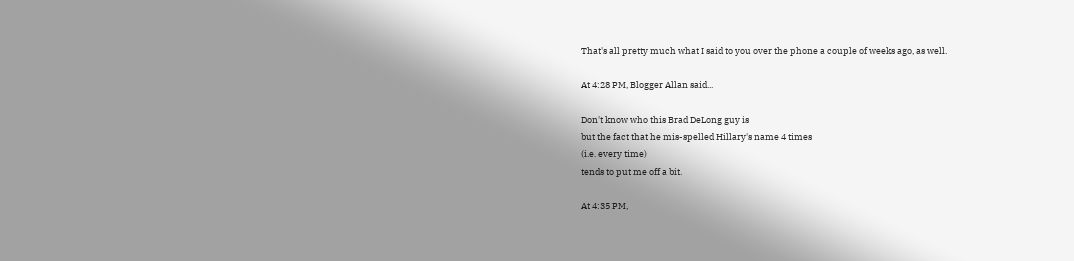That's all pretty much what I said to you over the phone a couple of weeks ago, as well.

At 4:28 PM, Blogger Allan said...

Don't know who this Brad DeLong guy is
but the fact that he mis-spelled Hillary's name 4 times
(i.e. every time)
tends to put me off a bit.

At 4:35 PM,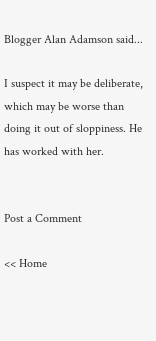Blogger Alan Adamson said...

I suspect it may be deliberate, which may be worse than doing it out of sloppiness. He has worked with her.


Post a Comment

<< Home